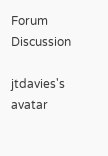Forum Discussion

jtdavies's avatar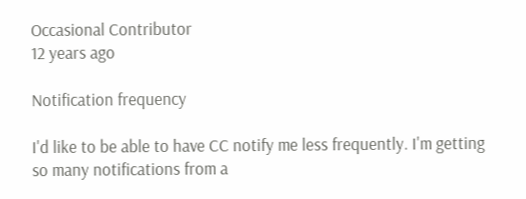Occasional Contributor
12 years ago

Notification frequency

I'd like to be able to have CC notify me less frequently. I'm getting so many notifications from a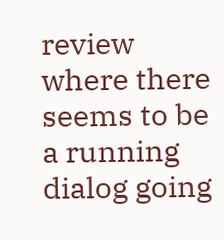review where there seems to be a running dialog going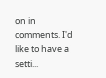on in comments. I'd like to have a setti...